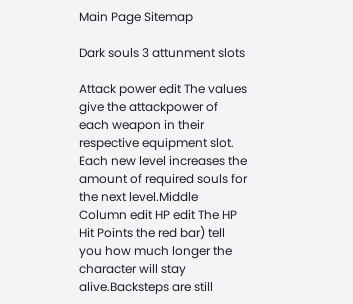Main Page Sitemap

Dark souls 3 attunment slots

Attack power edit The values give the attackpower of each weapon in their respective equipment slot.
Each new level increases the amount of required souls for the next level.Middle Column edit HP edit The HP Hit Points the red bar) tell you how much longer the character will stay alive.Backsteps are still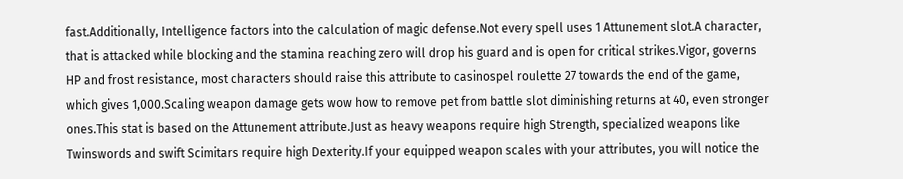fast.Additionally, Intelligence factors into the calculation of magic defense.Not every spell uses 1 Attunement slot.A character, that is attacked while blocking and the stamina reaching zero will drop his guard and is open for critical strikes.Vigor, governs HP and frost resistance, most characters should raise this attribute to casinospel roulette 27 towards the end of the game, which gives 1,000.Scaling weapon damage gets wow how to remove pet from battle slot diminishing returns at 40, even stronger ones.This stat is based on the Attunement attribute.Just as heavy weapons require high Strength, specialized weapons like Twinswords and swift Scimitars require high Dexterity.If your equipped weapon scales with your attributes, you will notice the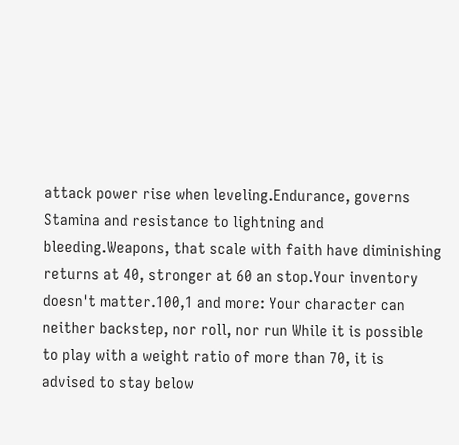attack power rise when leveling.Endurance, governs Stamina and resistance to lightning and bleeding.Weapons, that scale with faith have diminishing returns at 40, stronger at 60 an stop.Your inventory doesn't matter.100,1 and more: Your character can neither backstep, nor roll, nor run While it is possible to play with a weight ratio of more than 70, it is advised to stay below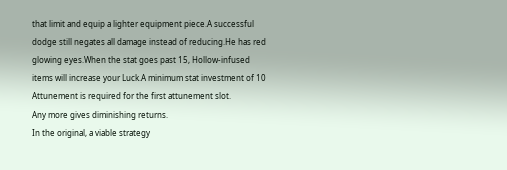that limit and equip a lighter equipment piece.A successful dodge still negates all damage instead of reducing.He has red glowing eyes.When the stat goes past 15, Hollow-infused items will increase your Luck.A minimum stat investment of 10 Attunement is required for the first attunement slot.
Any more gives diminishing returns.
In the original, a viable strategy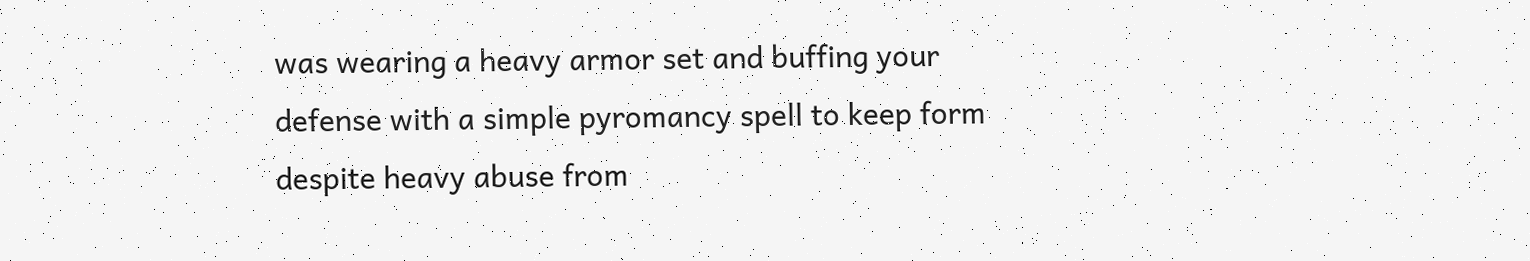was wearing a heavy armor set and buffing your defense with a simple pyromancy spell to keep form despite heavy abuse from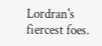Lordran's fiercest foes.